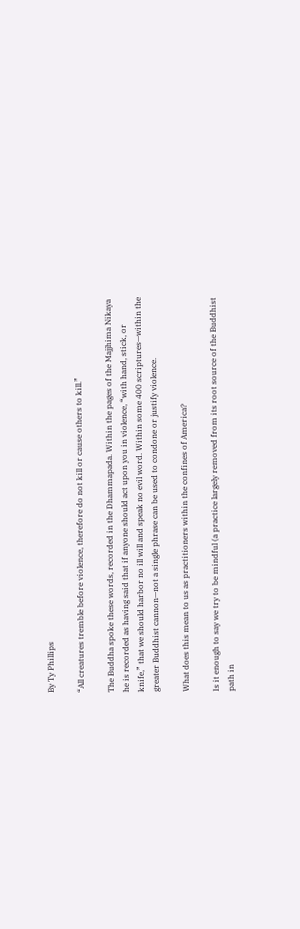By Ty Phillips

“All creatures tremble before violence, therefore do not kill or cause others to kill.”

The Buddha spoke these words, recorded in the Dhammapada. Within the pages of the Majjhima Nikaya he is recorded as having said that if anyone should act upon you in violence, “with hand, stick, or knife,” that we should harbor no ill will and speak no evil word. Within some 400 scriptures—within the greater Buddhist cannon—not a single phrase can be used to condone or justify violence.

What does this mean to us as practitioners within the confines of America?

Is it enough to say we try to be mindful (a practice largely removed from its root source of the Buddhist path in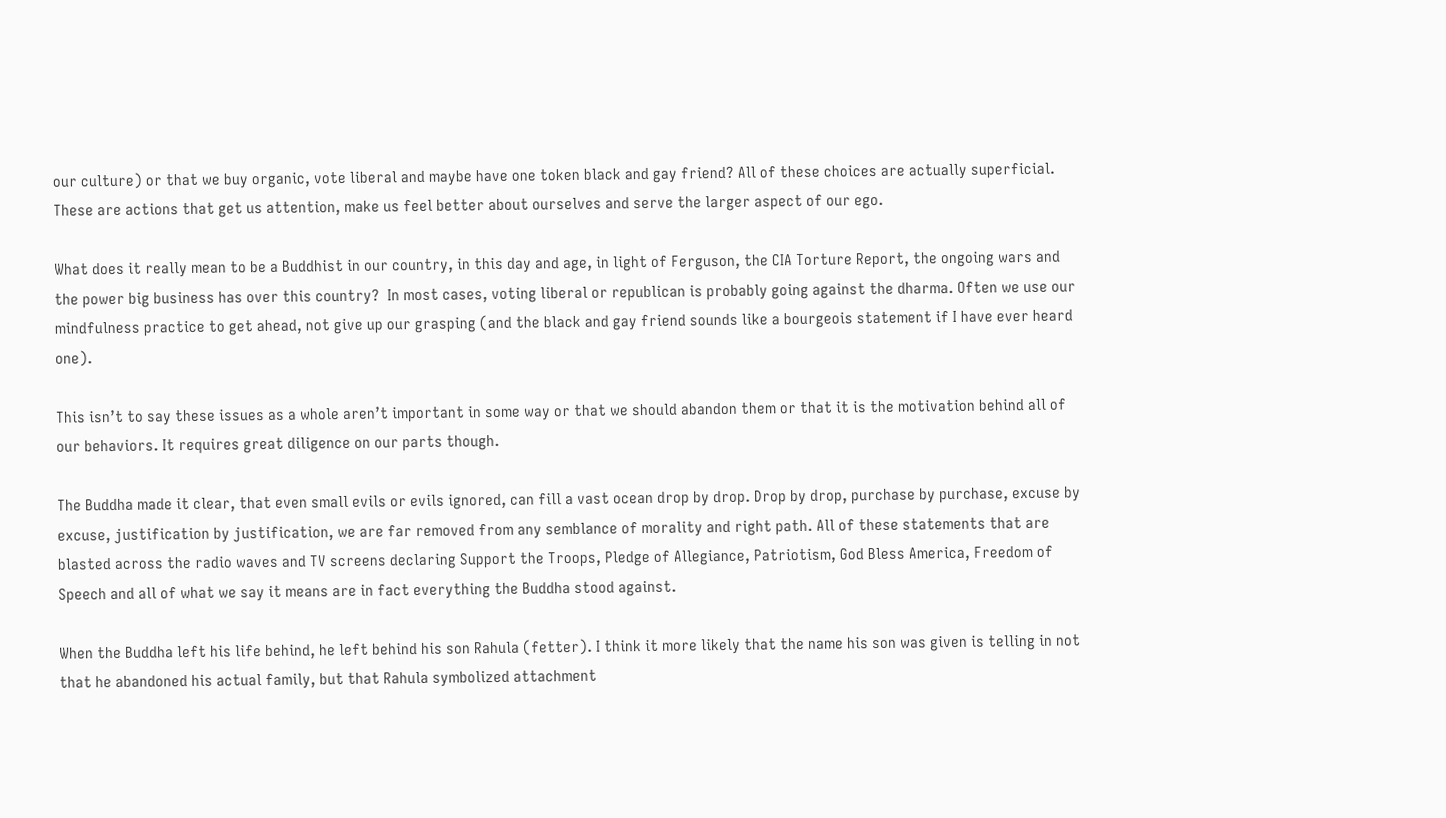our culture) or that we buy organic, vote liberal and maybe have one token black and gay friend? All of these choices are actually superficial. These are actions that get us attention, make us feel better about ourselves and serve the larger aspect of our ego.

What does it really mean to be a Buddhist in our country, in this day and age, in light of Ferguson, the CIA Torture Report, the ongoing wars and the power big business has over this country?  In most cases, voting liberal or republican is probably going against the dharma. Often we use our mindfulness practice to get ahead, not give up our grasping (and the black and gay friend sounds like a bourgeois statement if I have ever heard one).

This isn’t to say these issues as a whole aren’t important in some way or that we should abandon them or that it is the motivation behind all of our behaviors. It requires great diligence on our parts though.

The Buddha made it clear, that even small evils or evils ignored, can fill a vast ocean drop by drop. Drop by drop, purchase by purchase, excuse by excuse, justification by justification, we are far removed from any semblance of morality and right path. All of these statements that are blasted across the radio waves and TV screens declaring Support the Troops, Pledge of Allegiance, Patriotism, God Bless America, Freedom of Speech and all of what we say it means are in fact everything the Buddha stood against.

When the Buddha left his life behind, he left behind his son Rahula (fetter). I think it more likely that the name his son was given is telling in not that he abandoned his actual family, but that Rahula symbolized attachment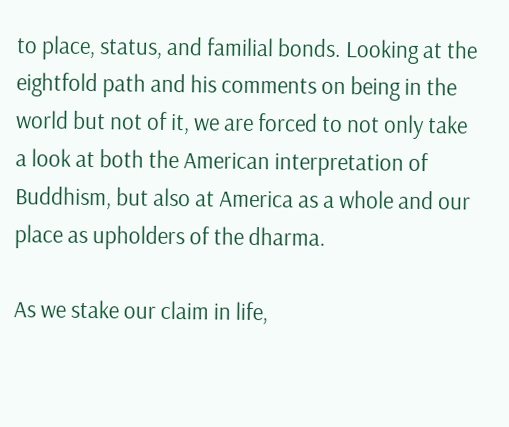to place, status, and familial bonds. Looking at the eightfold path and his comments on being in the world but not of it, we are forced to not only take a look at both the American interpretation of Buddhism, but also at America as a whole and our place as upholders of the dharma.

As we stake our claim in life,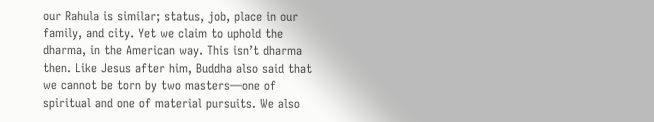our Rahula is similar; status, job, place in our family, and city. Yet we claim to uphold the dharma, in the American way. This isn’t dharma then. Like Jesus after him, Buddha also said that we cannot be torn by two masters—one of spiritual and one of material pursuits. We also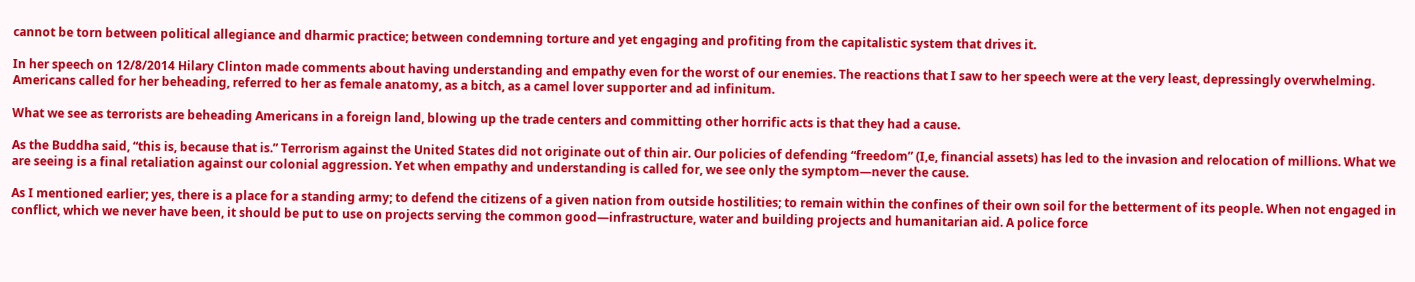cannot be torn between political allegiance and dharmic practice; between condemning torture and yet engaging and profiting from the capitalistic system that drives it.

In her speech on 12/8/2014 Hilary Clinton made comments about having understanding and empathy even for the worst of our enemies. The reactions that I saw to her speech were at the very least, depressingly overwhelming. Americans called for her beheading, referred to her as female anatomy, as a bitch, as a camel lover supporter and ad infinitum.

What we see as terrorists are beheading Americans in a foreign land, blowing up the trade centers and committing other horrific acts is that they had a cause.

As the Buddha said, “this is, because that is.” Terrorism against the United States did not originate out of thin air. Our policies of defending “freedom” (I,e, financial assets) has led to the invasion and relocation of millions. What we are seeing is a final retaliation against our colonial aggression. Yet when empathy and understanding is called for, we see only the symptom—never the cause.

As I mentioned earlier; yes, there is a place for a standing army; to defend the citizens of a given nation from outside hostilities; to remain within the confines of their own soil for the betterment of its people. When not engaged in conflict, which we never have been, it should be put to use on projects serving the common good—infrastructure, water and building projects and humanitarian aid. A police force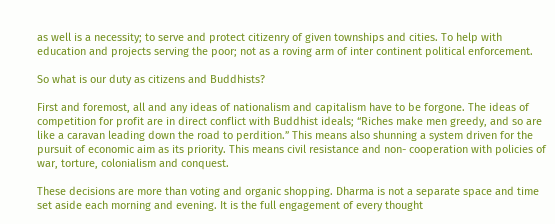as well is a necessity; to serve and protect citizenry of given townships and cities. To help with education and projects serving the poor; not as a roving arm of inter continent political enforcement.

So what is our duty as citizens and Buddhists?

First and foremost, all and any ideas of nationalism and capitalism have to be forgone. The ideas of competition for profit are in direct conflict with Buddhist ideals; “Riches make men greedy, and so are like a caravan leading down the road to perdition.” This means also shunning a system driven for the pursuit of economic aim as its priority. This means civil resistance and non- cooperation with policies of war, torture, colonialism and conquest.

These decisions are more than voting and organic shopping. Dharma is not a separate space and time set aside each morning and evening. It is the full engagement of every thought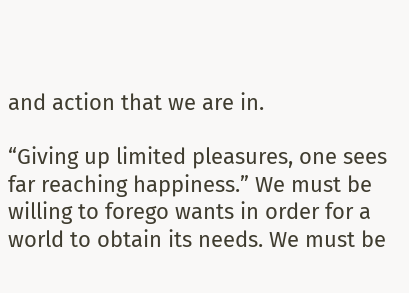and action that we are in.

“Giving up limited pleasures, one sees far reaching happiness.” We must be willing to forego wants in order for a world to obtain its needs. We must be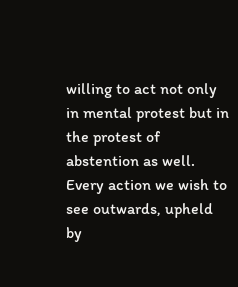willing to act not only in mental protest but in the protest of abstention as well. Every action we wish to see outwards, upheld by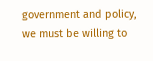government and policy, we must be willing to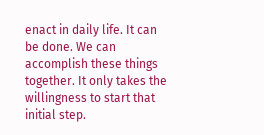enact in daily life. It can be done. We can accomplish these things together. It only takes the willingness to start that initial step.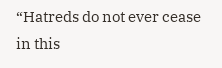“Hatreds do not ever cease in this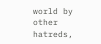world by other hatreds,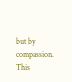but by compassion. This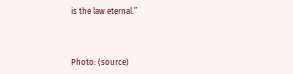is the law eternal.”



Photo: (source)